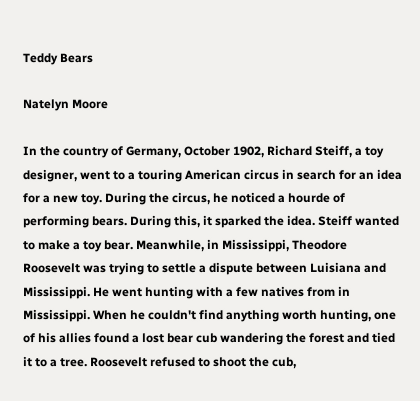Teddy Bears

Natelyn Moore

In the country of Germany, October 1902, Richard Steiff, a toy designer, went to a touring American circus in search for an idea for a new toy. During the circus, he noticed a hourde of performing bears. During this, it sparked the idea. Steiff wanted to make a toy bear. Meanwhile, in Mississippi, Theodore Roosevelt was trying to settle a dispute between Luisiana and Mississippi. He went hunting with a few natives from in Mississippi. When he couldn't find anything worth hunting, one of his allies found a lost bear cub wandering the forest and tied it to a tree. Roosevelt refused to shoot the cub,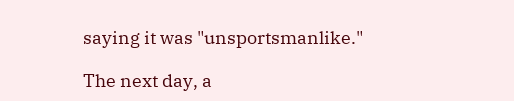saying it was "unsportsmanlike."

The next day, a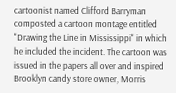cartoonist named Clifford Barryman composted a cartoon montage entitled "Drawing the Line in Mississippi" in which he included the incident. The cartoon was issued in the papers all over and inspired Brooklyn candy store owner, Morris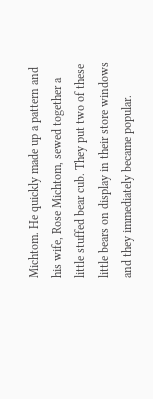Michtom. He quickly made up a pattern and his wife, Rose Michtom, sewed together a little stuffed bear cub. They put two of these little bears on display in their store windows and they immediately became popular.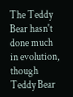The Teddy Bear hasn't done much in evolution, though Teddy Bear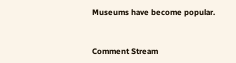Museums have become popular.


Comment Stream